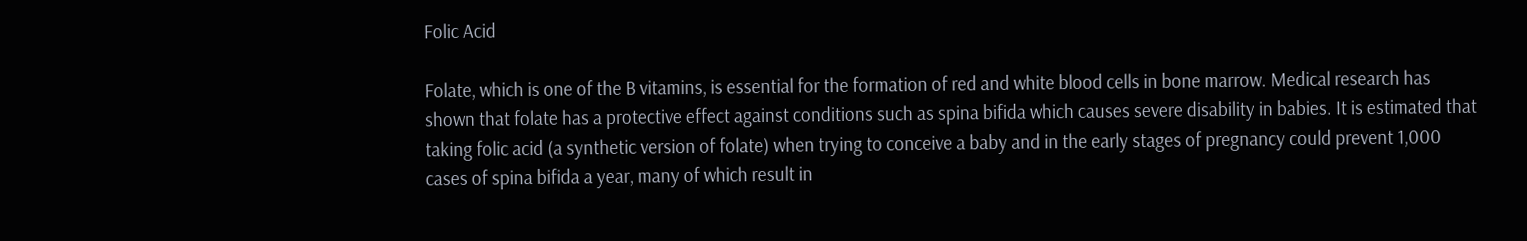Folic Acid

Folate, which is one of the B vitamins, is essential for the formation of red and white blood cells in bone marrow. Medical research has shown that folate has a protective effect against conditions such as spina bifida which causes severe disability in babies. It is estimated that taking folic acid (a synthetic version of folate) when trying to conceive a baby and in the early stages of pregnancy could prevent 1,000 cases of spina bifida a year, many of which result in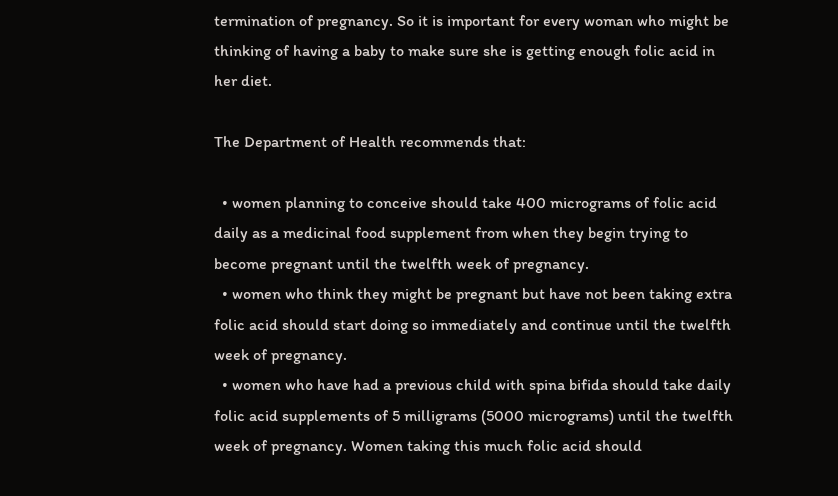termination of pregnancy. So it is important for every woman who might be thinking of having a baby to make sure she is getting enough folic acid in her diet.

The Department of Health recommends that:

  • women planning to conceive should take 400 micrograms of folic acid daily as a medicinal food supplement from when they begin trying to become pregnant until the twelfth week of pregnancy.
  • women who think they might be pregnant but have not been taking extra folic acid should start doing so immediately and continue until the twelfth week of pregnancy.
  • women who have had a previous child with spina bifida should take daily folic acid supplements of 5 milligrams (5000 micrograms) until the twelfth week of pregnancy. Women taking this much folic acid should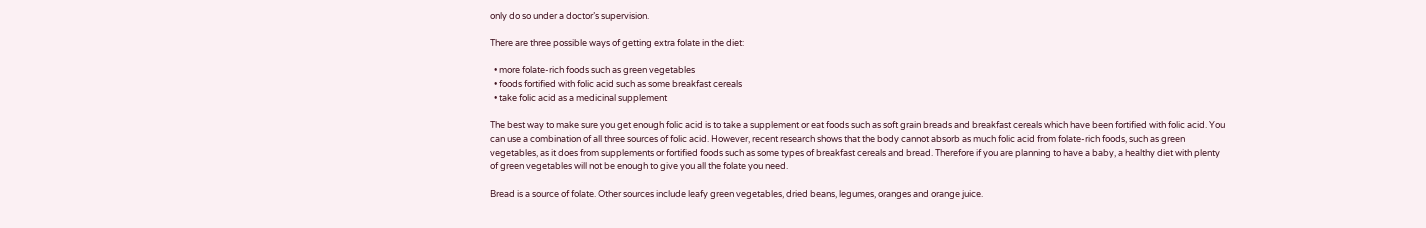only do so under a doctor’s supervision.

There are three possible ways of getting extra folate in the diet:

  • more folate-rich foods such as green vegetables
  • foods fortified with folic acid such as some breakfast cereals
  • take folic acid as a medicinal supplement

The best way to make sure you get enough folic acid is to take a supplement or eat foods such as soft grain breads and breakfast cereals which have been fortified with folic acid. You can use a combination of all three sources of folic acid. However, recent research shows that the body cannot absorb as much folic acid from folate-rich foods, such as green vegetables, as it does from supplements or fortified foods such as some types of breakfast cereals and bread. Therefore if you are planning to have a baby, a healthy diet with plenty of green vegetables will not be enough to give you all the folate you need.

Bread is a source of folate. Other sources include leafy green vegetables, dried beans, legumes, oranges and orange juice.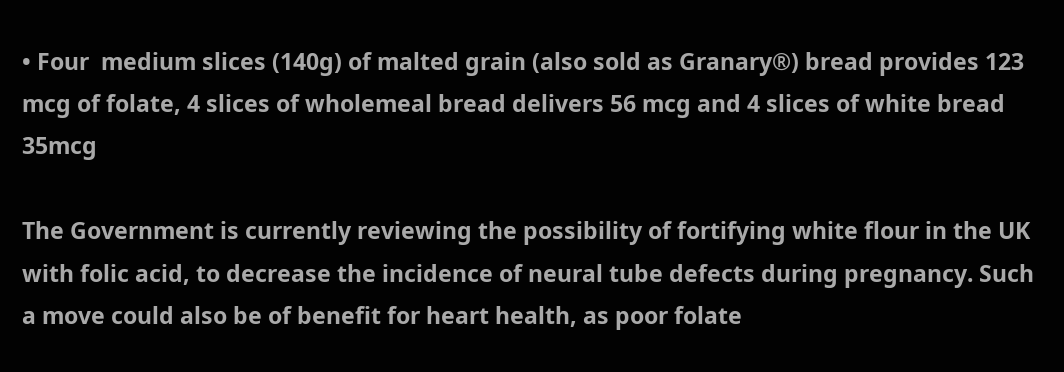• Four  medium slices (140g) of malted grain (also sold as Granary®) bread provides 123 mcg of folate, 4 slices of wholemeal bread delivers 56 mcg and 4 slices of white bread 35mcg

The Government is currently reviewing the possibility of fortifying white flour in the UK with folic acid, to decrease the incidence of neural tube defects during pregnancy. Such a move could also be of benefit for heart health, as poor folate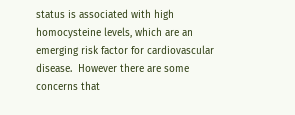status is associated with high homocysteine levels, which are an emerging risk factor for cardiovascular disease.  However there are some concerns that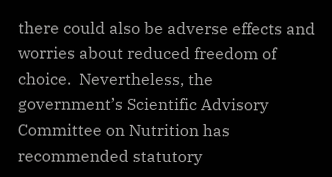there could also be adverse effects and worries about reduced freedom of choice.  Nevertheless, the government’s Scientific Advisory Committee on Nutrition has recommended statutory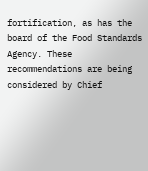fortification, as has the board of the Food Standards Agency. These recommendations are being considered by Chief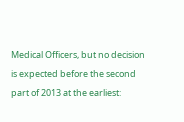Medical Officers, but no decision is expected before the second part of 2013 at the earliest: